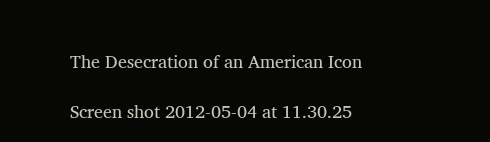The Desecration of an American Icon

Screen shot 2012-05-04 at 11.30.25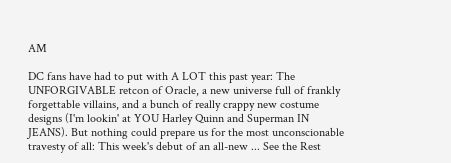AM

DC fans have had to put with A LOT this past year: The UNFORGIVABLE retcon of Oracle, a new universe full of frankly forgettable villains, and a bunch of really crappy new costume designs (I'm lookin' at YOU Harley Quinn and Superman IN JEANS). But nothing could prepare us for the most unconscionable travesty of all: This week's debut of an all-new ... See the Rest